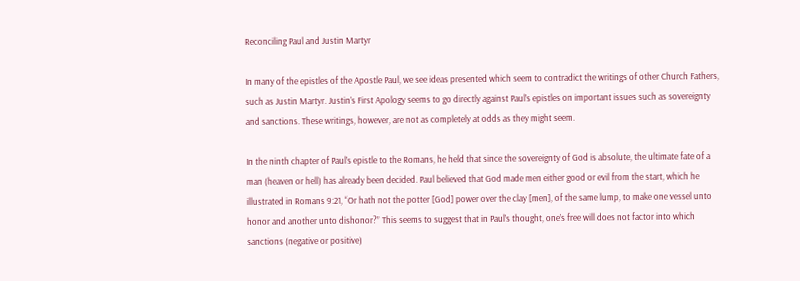Reconciling Paul and Justin Martyr

In many of the epistles of the Apostle Paul, we see ideas presented which seem to contradict the writings of other Church Fathers, such as Justin Martyr. Justin’s First Apology seems to go directly against Paul’s epistles on important issues such as sovereignty and sanctions. These writings, however, are not as completely at odds as they might seem.

In the ninth chapter of Paul’s epistle to the Romans, he held that since the sovereignty of God is absolute, the ultimate fate of a man (heaven or hell) has already been decided. Paul believed that God made men either good or evil from the start, which he illustrated in Romans 9:21, “Or hath not the potter [God] power over the clay [men], of the same lump, to make one vessel unto honor and another unto dishonor?” This seems to suggest that in Paul’s thought, one’s free will does not factor into which sanctions (negative or positive)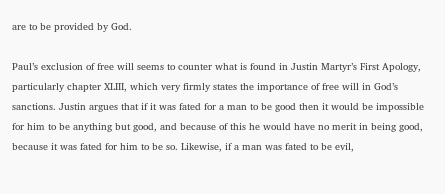are to be provided by God.

Paul’s exclusion of free will seems to counter what is found in Justin Martyr’s First Apology, particularly chapter XLIII, which very firmly states the importance of free will in God’s sanctions. Justin argues that if it was fated for a man to be good then it would be impossible for him to be anything but good, and because of this he would have no merit in being good, because it was fated for him to be so. Likewise, if a man was fated to be evil,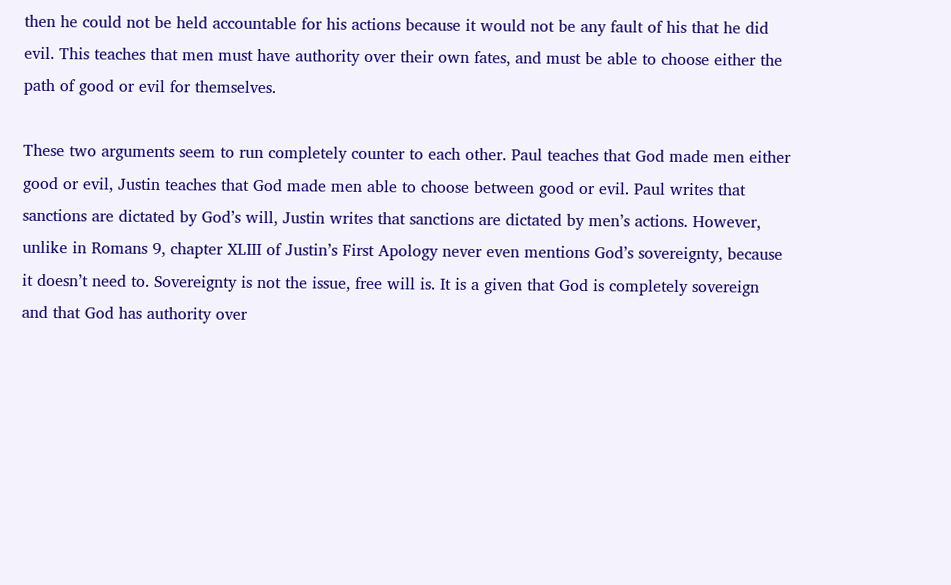then he could not be held accountable for his actions because it would not be any fault of his that he did evil. This teaches that men must have authority over their own fates, and must be able to choose either the path of good or evil for themselves.

These two arguments seem to run completely counter to each other. Paul teaches that God made men either good or evil, Justin teaches that God made men able to choose between good or evil. Paul writes that sanctions are dictated by God’s will, Justin writes that sanctions are dictated by men’s actions. However, unlike in Romans 9, chapter XLIII of Justin’s First Apology never even mentions God’s sovereignty, because it doesn’t need to. Sovereignty is not the issue, free will is. It is a given that God is completely sovereign and that God has authority over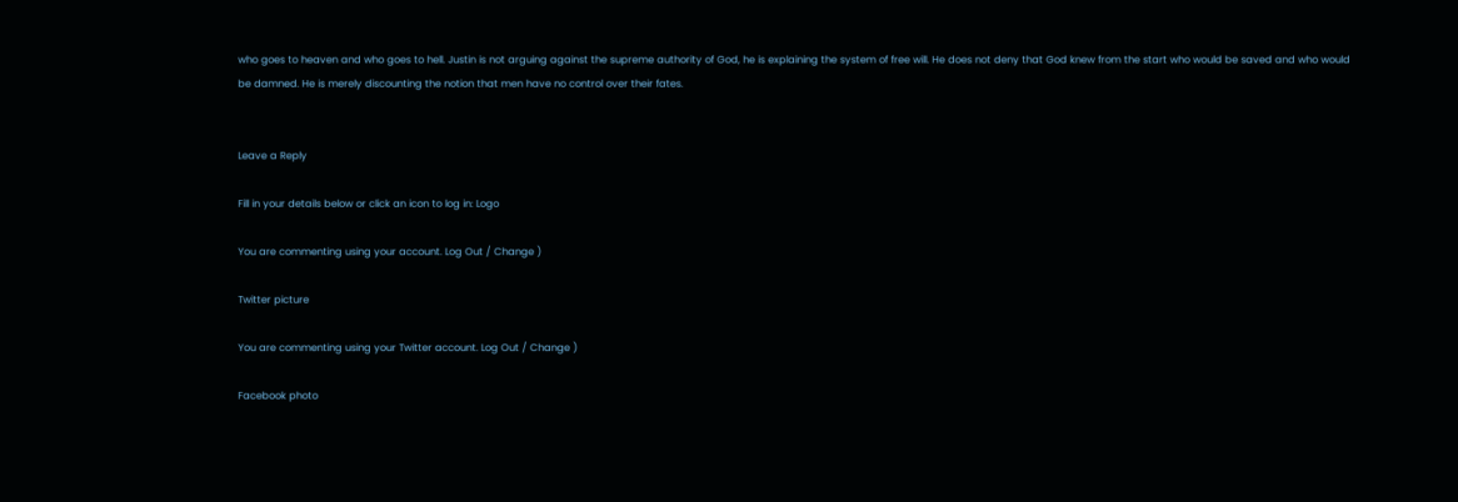who goes to heaven and who goes to hell. Justin is not arguing against the supreme authority of God, he is explaining the system of free will. He does not deny that God knew from the start who would be saved and who would be damned. He is merely discounting the notion that men have no control over their fates.


Leave a Reply

Fill in your details below or click an icon to log in: Logo

You are commenting using your account. Log Out / Change )

Twitter picture

You are commenting using your Twitter account. Log Out / Change )

Facebook photo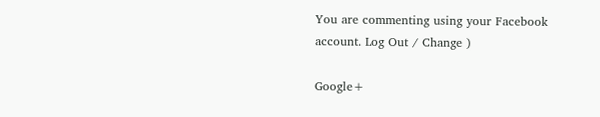You are commenting using your Facebook account. Log Out / Change )

Google+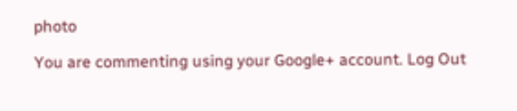photo

You are commenting using your Google+ account. Log Out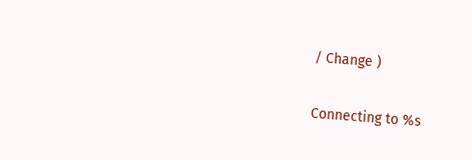/ Change )

Connecting to %s